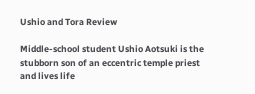Ushio and Tora Review

Middle-school student Ushio Aotsuki is the stubborn son of an eccentric temple priest and lives life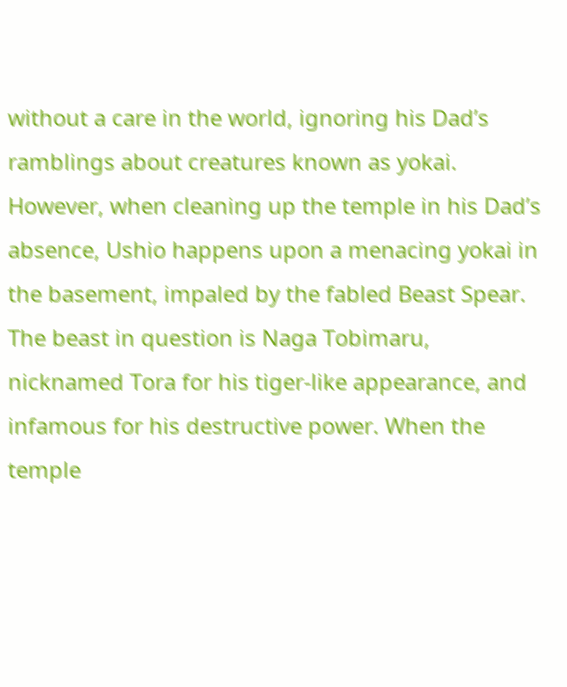without a care in the world, ignoring his Dad’s ramblings about creatures known as yokai. However, when cleaning up the temple in his Dad’s absence, Ushio happens upon a menacing yokai in the basement, impaled by the fabled Beast Spear. The beast in question is Naga Tobimaru, nicknamed Tora for his tiger-like appearance, and infamous for his destructive power. When the temple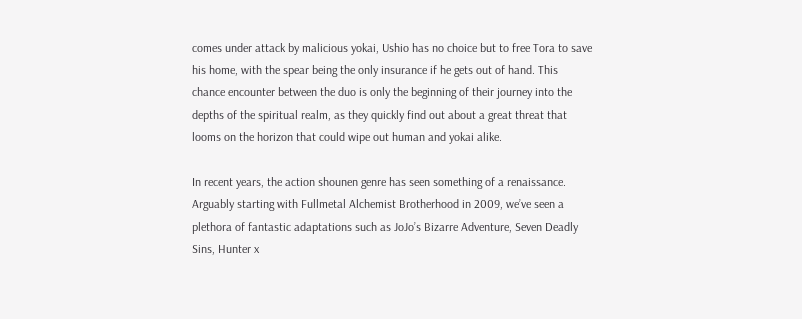comes under attack by malicious yokai, Ushio has no choice but to free Tora to save his home, with the spear being the only insurance if he gets out of hand. This chance encounter between the duo is only the beginning of their journey into the depths of the spiritual realm, as they quickly find out about a great threat that looms on the horizon that could wipe out human and yokai alike.

In recent years, the action shounen genre has seen something of a renaissance. Arguably starting with Fullmetal Alchemist Brotherhood in 2009, we’ve seen a plethora of fantastic adaptations such as JoJo’s Bizarre Adventure, Seven Deadly Sins, Hunter x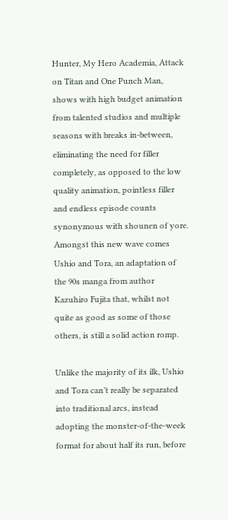Hunter, My Hero Academia, Attack on Titan and One Punch Man, shows with high budget animation from talented studios and multiple seasons with breaks in-between, eliminating the need for filler completely, as opposed to the low quality animation, pointless filler and endless episode counts synonymous with shounen of yore. Amongst this new wave comes Ushio and Tora, an adaptation of the 90s manga from author Kazuhiro Fujita that, whilst not quite as good as some of those others, is still a solid action romp.

Unlike the majority of its ilk, Ushio and Tora can’t really be separated into traditional arcs, instead adopting the monster-of-the-week format for about half its run, before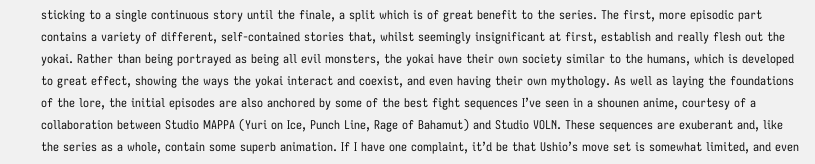sticking to a single continuous story until the finale, a split which is of great benefit to the series. The first, more episodic part contains a variety of different, self-contained stories that, whilst seemingly insignificant at first, establish and really flesh out the yokai. Rather than being portrayed as being all evil monsters, the yokai have their own society similar to the humans, which is developed to great effect, showing the ways the yokai interact and coexist, and even having their own mythology. As well as laying the foundations of the lore, the initial episodes are also anchored by some of the best fight sequences I’ve seen in a shounen anime, courtesy of a collaboration between Studio MAPPA (Yuri on Ice, Punch Line, Rage of Bahamut) and Studio VOLN. These sequences are exuberant and, like the series as a whole, contain some superb animation. If I have one complaint, it’d be that Ushio’s move set is somewhat limited, and even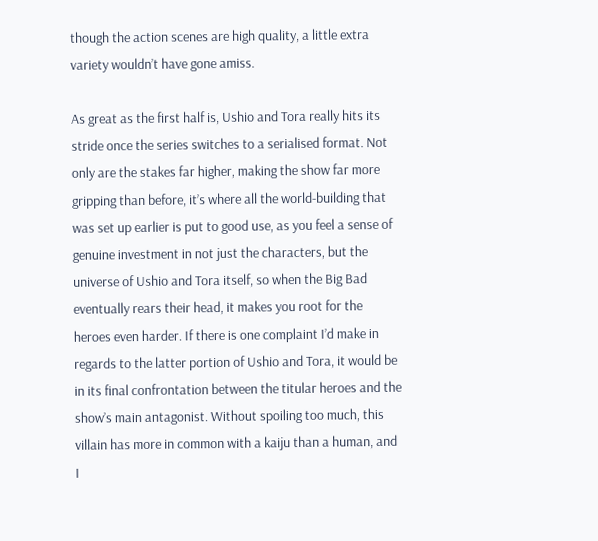though the action scenes are high quality, a little extra variety wouldn’t have gone amiss.

As great as the first half is, Ushio and Tora really hits its stride once the series switches to a serialised format. Not only are the stakes far higher, making the show far more gripping than before, it’s where all the world-building that was set up earlier is put to good use, as you feel a sense of genuine investment in not just the characters, but the universe of Ushio and Tora itself, so when the Big Bad eventually rears their head, it makes you root for the heroes even harder. If there is one complaint I’d make in regards to the latter portion of Ushio and Tora, it would be in its final confrontation between the titular heroes and the show’s main antagonist. Without spoiling too much, this villain has more in common with a kaiju than a human, and I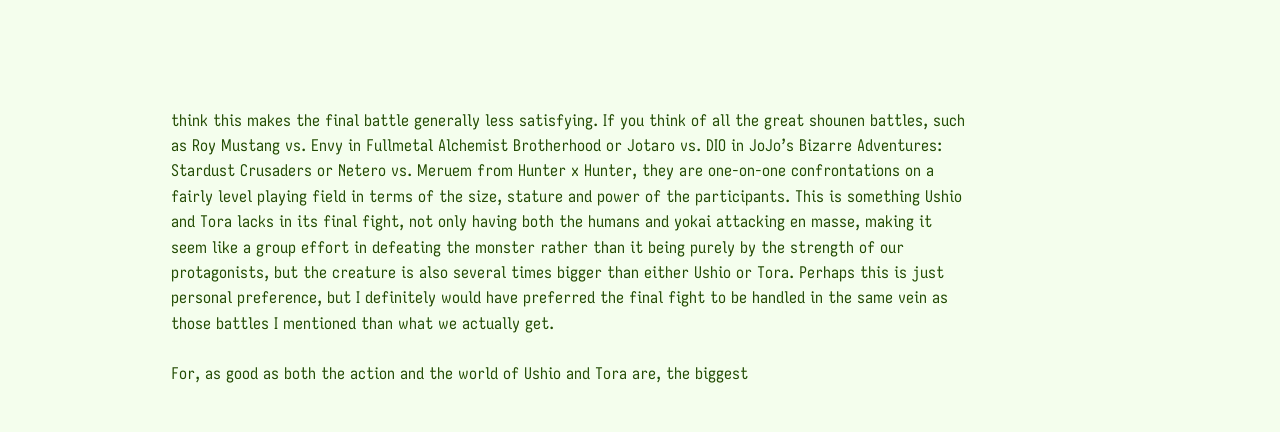think this makes the final battle generally less satisfying. If you think of all the great shounen battles, such as Roy Mustang vs. Envy in Fullmetal Alchemist Brotherhood or Jotaro vs. DIO in JoJo’s Bizarre Adventures: Stardust Crusaders or Netero vs. Meruem from Hunter x Hunter, they are one-on-one confrontations on a fairly level playing field in terms of the size, stature and power of the participants. This is something Ushio and Tora lacks in its final fight, not only having both the humans and yokai attacking en masse, making it seem like a group effort in defeating the monster rather than it being purely by the strength of our protagonists, but the creature is also several times bigger than either Ushio or Tora. Perhaps this is just personal preference, but I definitely would have preferred the final fight to be handled in the same vein as those battles I mentioned than what we actually get.

For, as good as both the action and the world of Ushio and Tora are, the biggest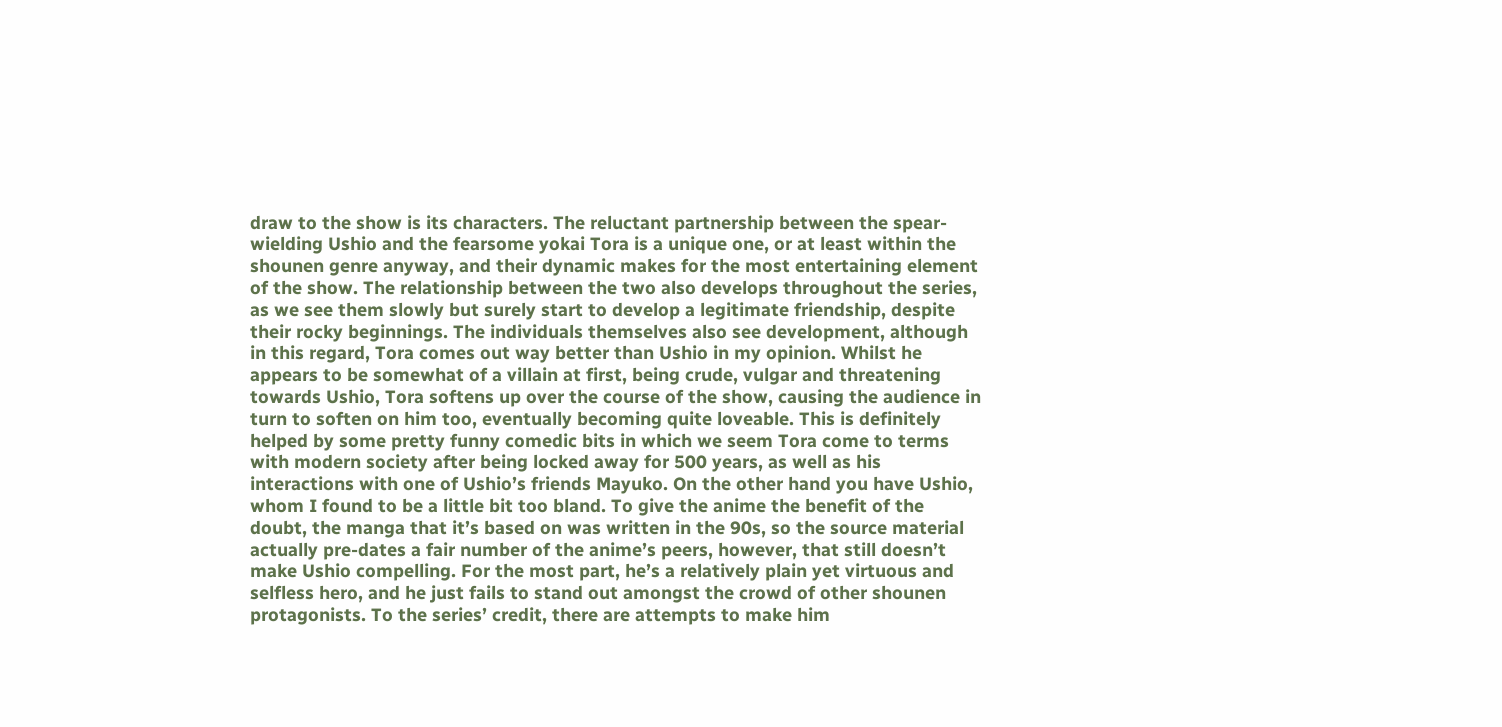draw to the show is its characters. The reluctant partnership between the spear-wielding Ushio and the fearsome yokai Tora is a unique one, or at least within the shounen genre anyway, and their dynamic makes for the most entertaining element of the show. The relationship between the two also develops throughout the series, as we see them slowly but surely start to develop a legitimate friendship, despite their rocky beginnings. The individuals themselves also see development, although in this regard, Tora comes out way better than Ushio in my opinion. Whilst he appears to be somewhat of a villain at first, being crude, vulgar and threatening towards Ushio, Tora softens up over the course of the show, causing the audience in turn to soften on him too, eventually becoming quite loveable. This is definitely helped by some pretty funny comedic bits in which we seem Tora come to terms with modern society after being locked away for 500 years, as well as his interactions with one of Ushio’s friends Mayuko. On the other hand you have Ushio, whom I found to be a little bit too bland. To give the anime the benefit of the doubt, the manga that it’s based on was written in the 90s, so the source material actually pre-dates a fair number of the anime’s peers, however, that still doesn’t make Ushio compelling. For the most part, he’s a relatively plain yet virtuous and selfless hero, and he just fails to stand out amongst the crowd of other shounen protagonists. To the series’ credit, there are attempts to make him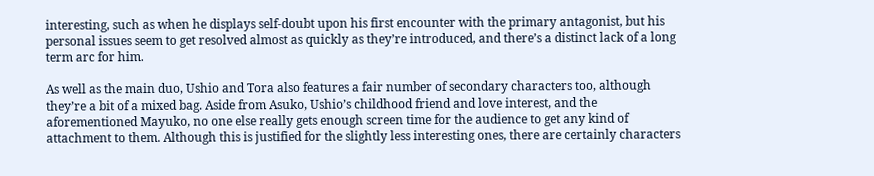interesting, such as when he displays self-doubt upon his first encounter with the primary antagonist, but his personal issues seem to get resolved almost as quickly as they’re introduced, and there’s a distinct lack of a long term arc for him.

As well as the main duo, Ushio and Tora also features a fair number of secondary characters too, although they’re a bit of a mixed bag. Aside from Asuko, Ushio’s childhood friend and love interest, and the aforementioned Mayuko, no one else really gets enough screen time for the audience to get any kind of attachment to them. Although this is justified for the slightly less interesting ones, there are certainly characters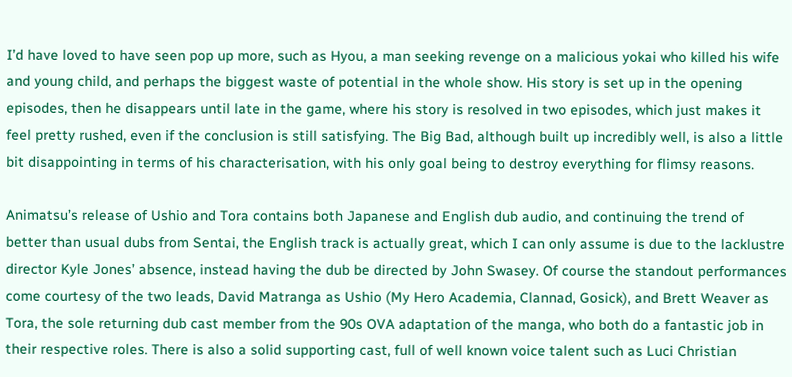I’d have loved to have seen pop up more, such as Hyou, a man seeking revenge on a malicious yokai who killed his wife and young child, and perhaps the biggest waste of potential in the whole show. His story is set up in the opening episodes, then he disappears until late in the game, where his story is resolved in two episodes, which just makes it feel pretty rushed, even if the conclusion is still satisfying. The Big Bad, although built up incredibly well, is also a little bit disappointing in terms of his characterisation, with his only goal being to destroy everything for flimsy reasons.

Animatsu’s release of Ushio and Tora contains both Japanese and English dub audio, and continuing the trend of better than usual dubs from Sentai, the English track is actually great, which I can only assume is due to the lacklustre director Kyle Jones’ absence, instead having the dub be directed by John Swasey. Of course the standout performances come courtesy of the two leads, David Matranga as Ushio (My Hero Academia, Clannad, Gosick), and Brett Weaver as Tora, the sole returning dub cast member from the 90s OVA adaptation of the manga, who both do a fantastic job in their respective roles. There is also a solid supporting cast, full of well known voice talent such as Luci Christian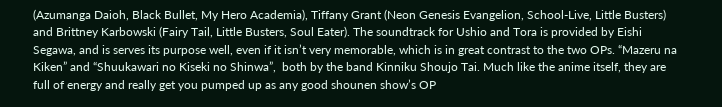(Azumanga Daioh, Black Bullet, My Hero Academia), Tiffany Grant (Neon Genesis Evangelion, School-Live, Little Busters) and Brittney Karbowski (Fairy Tail, Little Busters, Soul Eater). The soundtrack for Ushio and Tora is provided by Eishi Segawa, and is serves its purpose well, even if it isn’t very memorable, which is in great contrast to the two OPs. “Mazeru na Kiken” and “Shuukawari no Kiseki no Shinwa”,  both by the band Kinniku Shoujo Tai. Much like the anime itself, they are full of energy and really get you pumped up as any good shounen show’s OP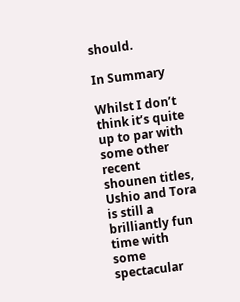should.

In Summary

Whilst I don’t think it’s quite up to par with some other recent shounen titles, Ushio and Tora is still a brilliantly fun time with some spectacular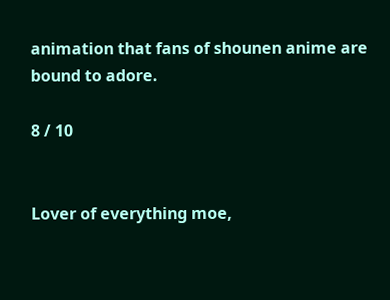animation that fans of shounen anime are bound to adore.

8 / 10


Lover of everything moe,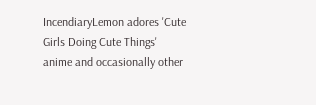IncendiaryLemon adores 'Cute Girls Doing Cute Things' anime and occasionally other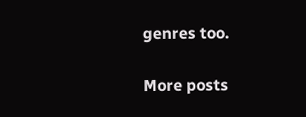genres too.

More posts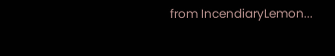from IncendiaryLemon...